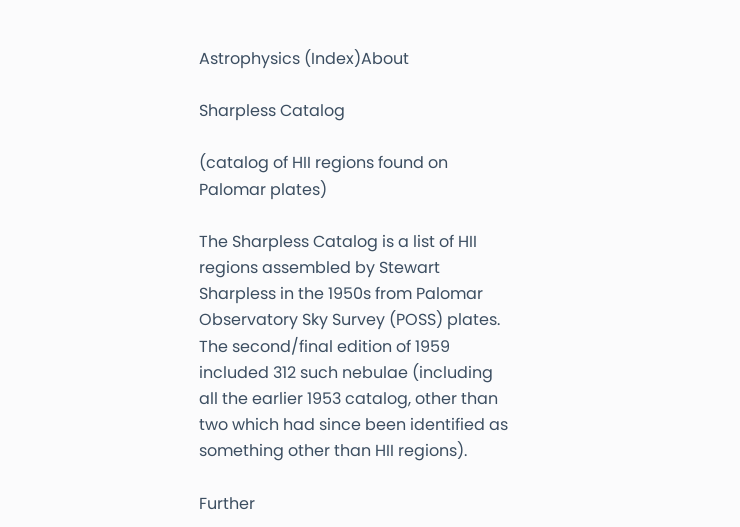Astrophysics (Index)About

Sharpless Catalog

(catalog of HII regions found on Palomar plates)

The Sharpless Catalog is a list of HII regions assembled by Stewart Sharpless in the 1950s from Palomar Observatory Sky Survey (POSS) plates. The second/final edition of 1959 included 312 such nebulae (including all the earlier 1953 catalog, other than two which had since been identified as something other than HII regions).

Further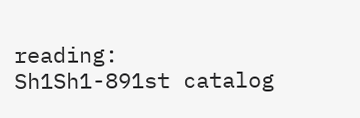reading:
Sh1Sh1-891st catalog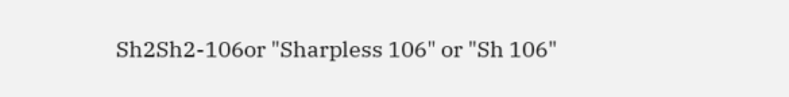Sh2Sh2-106or "Sharpless 106" or "Sh 106"